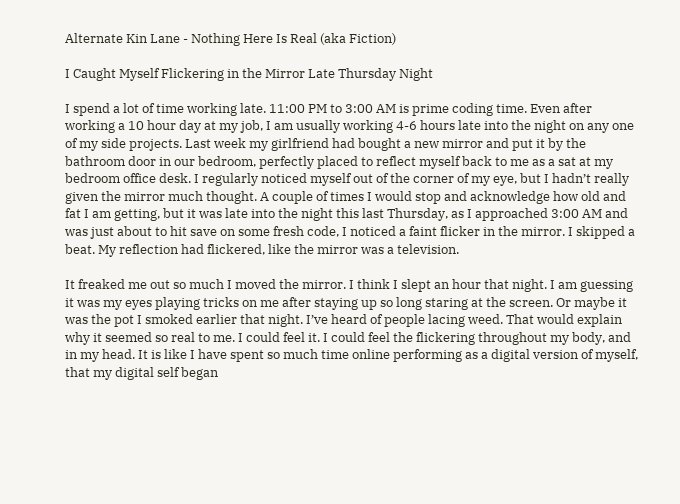Alternate Kin Lane - Nothing Here Is Real (aka Fiction)

I Caught Myself Flickering in the Mirror Late Thursday Night

I spend a lot of time working late. 11:00 PM to 3:00 AM is prime coding time. Even after working a 10 hour day at my job, I am usually working 4-6 hours late into the night on any one of my side projects. Last week my girlfriend had bought a new mirror and put it by the bathroom door in our bedroom, perfectly placed to reflect myself back to me as a sat at my bedroom office desk. I regularly noticed myself out of the corner of my eye, but I hadn’t really given the mirror much thought. A couple of times I would stop and acknowledge how old and fat I am getting, but it was late into the night this last Thursday, as I approached 3:00 AM and was just about to hit save on some fresh code, I noticed a faint flicker in the mirror. I skipped a beat. My reflection had flickered, like the mirror was a television.

It freaked me out so much I moved the mirror. I think I slept an hour that night. I am guessing it was my eyes playing tricks on me after staying up so long staring at the screen. Or maybe it was the pot I smoked earlier that night. I’ve heard of people lacing weed. That would explain why it seemed so real to me. I could feel it. I could feel the flickering throughout my body, and in my head. It is like I have spent so much time online performing as a digital version of myself, that my digital self began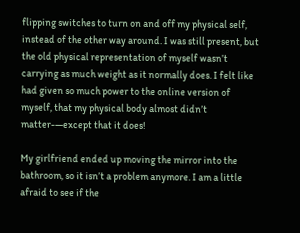flipping switches to turn on and off my physical self, instead of the other way around. I was still present, but the old physical representation of myself wasn’t carrying as much weight as it normally does. I felt like had given so much power to the online version of myself, that my physical body almost didn’t matter-—except that it does!

My girlfriend ended up moving the mirror into the bathroom, so it isn’t a problem anymore. I am a little afraid to see if the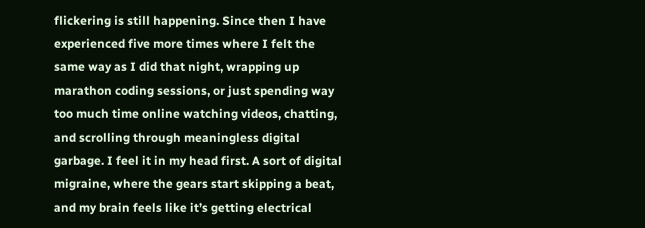flickering is still happening. Since then I have experienced five more times where I felt the same way as I did that night, wrapping up marathon coding sessions, or just spending way too much time online watching videos, chatting, and scrolling through meaningless digital garbage. I feel it in my head first. A sort of digital migraine, where the gears start skipping a beat, and my brain feels like it’s getting electrical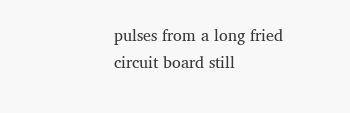pulses from a long fried circuit board still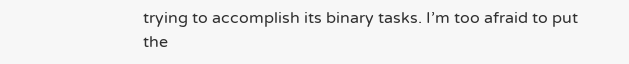trying to accomplish its binary tasks. I’m too afraid to put the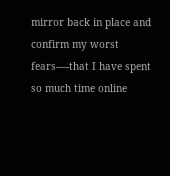mirror back in place and confirm my worst fears—-that I have spent so much time online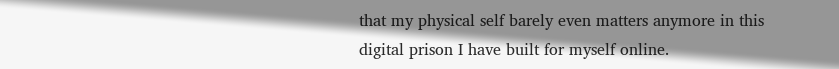that my physical self barely even matters anymore in this digital prison I have built for myself online.